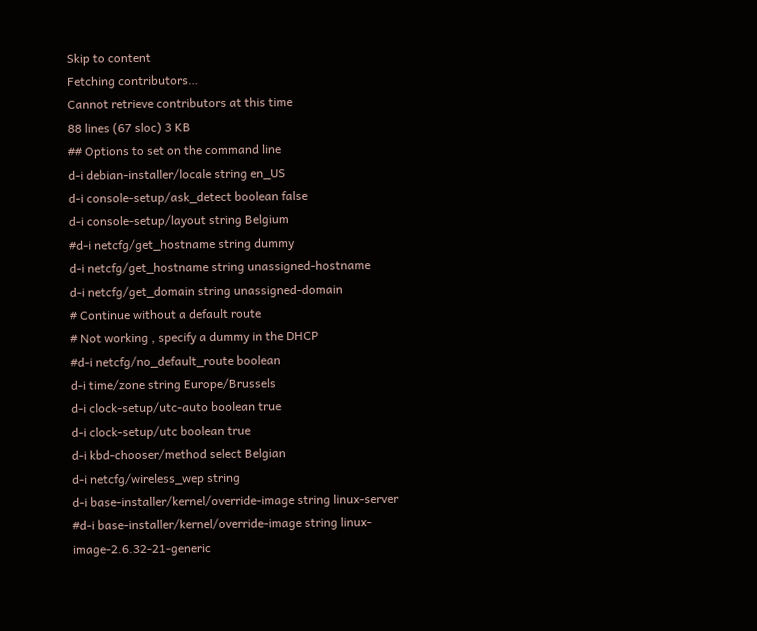Skip to content
Fetching contributors…
Cannot retrieve contributors at this time
88 lines (67 sloc) 3 KB
## Options to set on the command line
d-i debian-installer/locale string en_US
d-i console-setup/ask_detect boolean false
d-i console-setup/layout string Belgium
#d-i netcfg/get_hostname string dummy
d-i netcfg/get_hostname string unassigned-hostname
d-i netcfg/get_domain string unassigned-domain
# Continue without a default route
# Not working , specify a dummy in the DHCP
#d-i netcfg/no_default_route boolean
d-i time/zone string Europe/Brussels
d-i clock-setup/utc-auto boolean true
d-i clock-setup/utc boolean true
d-i kbd-chooser/method select Belgian
d-i netcfg/wireless_wep string
d-i base-installer/kernel/override-image string linux-server
#d-i base-installer/kernel/override-image string linux-image-2.6.32-21-generic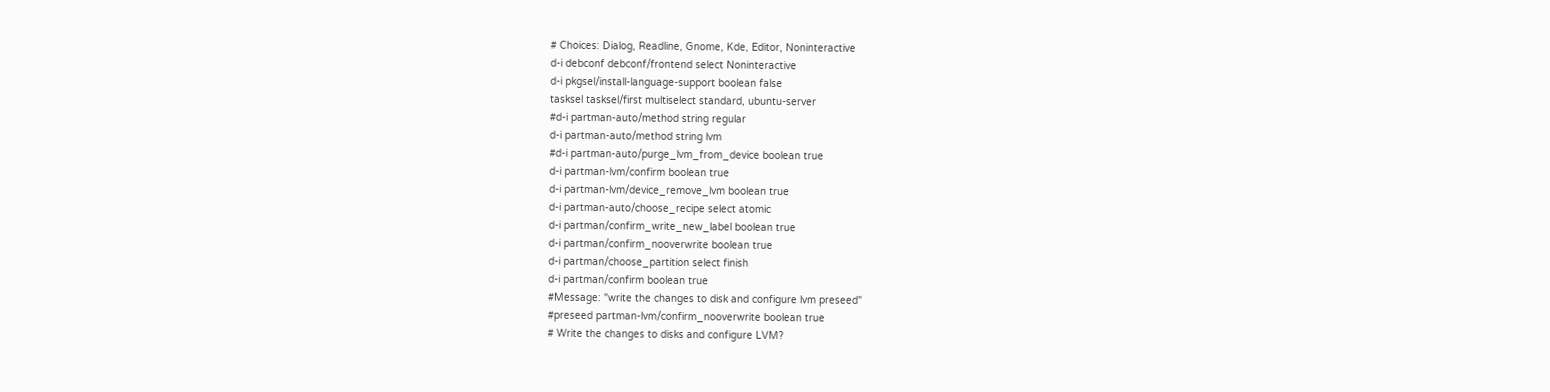# Choices: Dialog, Readline, Gnome, Kde, Editor, Noninteractive
d-i debconf debconf/frontend select Noninteractive
d-i pkgsel/install-language-support boolean false
tasksel tasksel/first multiselect standard, ubuntu-server
#d-i partman-auto/method string regular
d-i partman-auto/method string lvm
#d-i partman-auto/purge_lvm_from_device boolean true
d-i partman-lvm/confirm boolean true
d-i partman-lvm/device_remove_lvm boolean true
d-i partman-auto/choose_recipe select atomic
d-i partman/confirm_write_new_label boolean true
d-i partman/confirm_nooverwrite boolean true
d-i partman/choose_partition select finish
d-i partman/confirm boolean true
#Message: "write the changes to disk and configure lvm preseed"
#preseed partman-lvm/confirm_nooverwrite boolean true
# Write the changes to disks and configure LVM?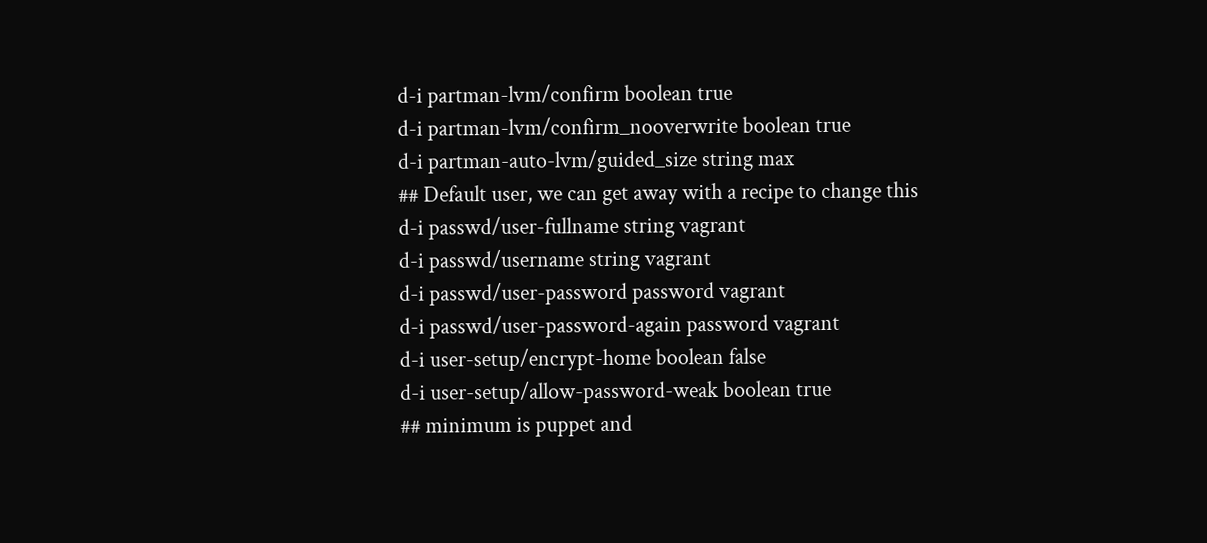d-i partman-lvm/confirm boolean true
d-i partman-lvm/confirm_nooverwrite boolean true
d-i partman-auto-lvm/guided_size string max
## Default user, we can get away with a recipe to change this
d-i passwd/user-fullname string vagrant
d-i passwd/username string vagrant
d-i passwd/user-password password vagrant
d-i passwd/user-password-again password vagrant
d-i user-setup/encrypt-home boolean false
d-i user-setup/allow-password-weak boolean true
## minimum is puppet and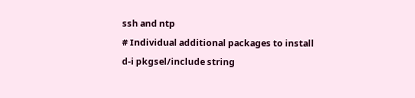ssh and ntp
# Individual additional packages to install
d-i pkgsel/include string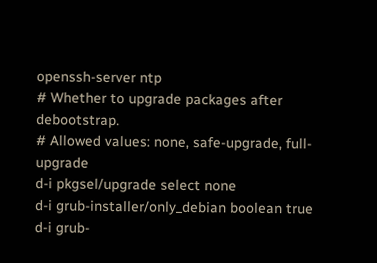openssh-server ntp
# Whether to upgrade packages after debootstrap.
# Allowed values: none, safe-upgrade, full-upgrade
d-i pkgsel/upgrade select none
d-i grub-installer/only_debian boolean true
d-i grub-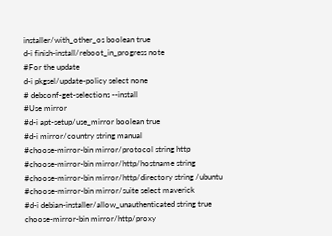installer/with_other_os boolean true
d-i finish-install/reboot_in_progress note
#For the update
d-i pkgsel/update-policy select none
# debconf-get-selections --install
#Use mirror
#d-i apt-setup/use_mirror boolean true
#d-i mirror/country string manual
#choose-mirror-bin mirror/protocol string http
#choose-mirror-bin mirror/http/hostname string
#choose-mirror-bin mirror/http/directory string /ubuntu
#choose-mirror-bin mirror/suite select maverick
#d-i debian-installer/allow_unauthenticated string true
choose-mirror-bin mirror/http/proxy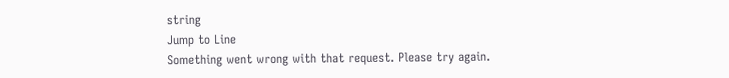string
Jump to Line
Something went wrong with that request. Please try again.